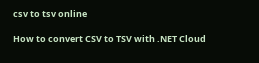csv to tsv online

How to convert CSV to TSV with .NET Cloud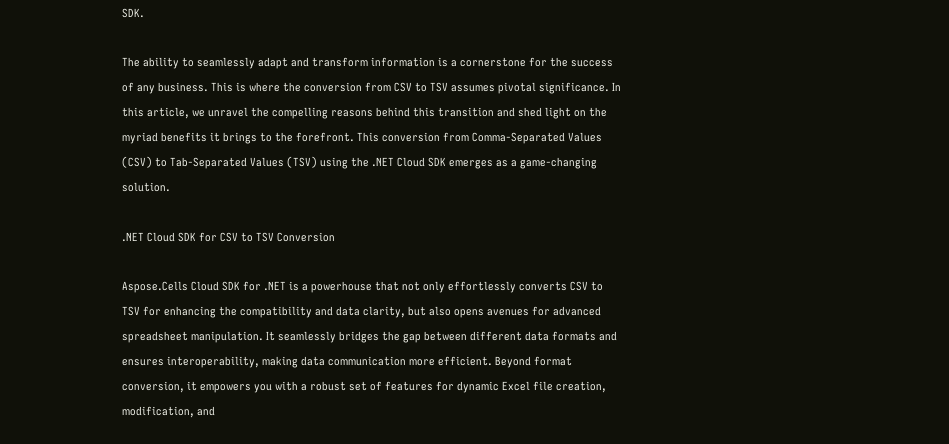SDK.

The ability to seamlessly adapt and transform information is a cornerstone for the success of any business. This is where the conversion from CSV to TSV assumes pivotal significance. In this article, we unravel the compelling reasons behind this transition and shed light on the myriad benefits it brings to the forefront. This conversion from Comma-Separated Values (CSV) to Tab-Separated Values (TSV) using the .NET Cloud SDK emerges as a game-changing solution.

.NET Cloud SDK for CSV to TSV Conversion

Aspose.Cells Cloud SDK for .NET is a powerhouse that not only effortlessly converts CSV to TSV for enhancing the compatibility and data clarity, but also opens avenues for advanced spreadsheet manipulation. It seamlessly bridges the gap between different data formats and ensures interoperability, making data communication more efficient. Beyond format conversion, it empowers you with a robust set of features for dynamic Excel file creation, modification, and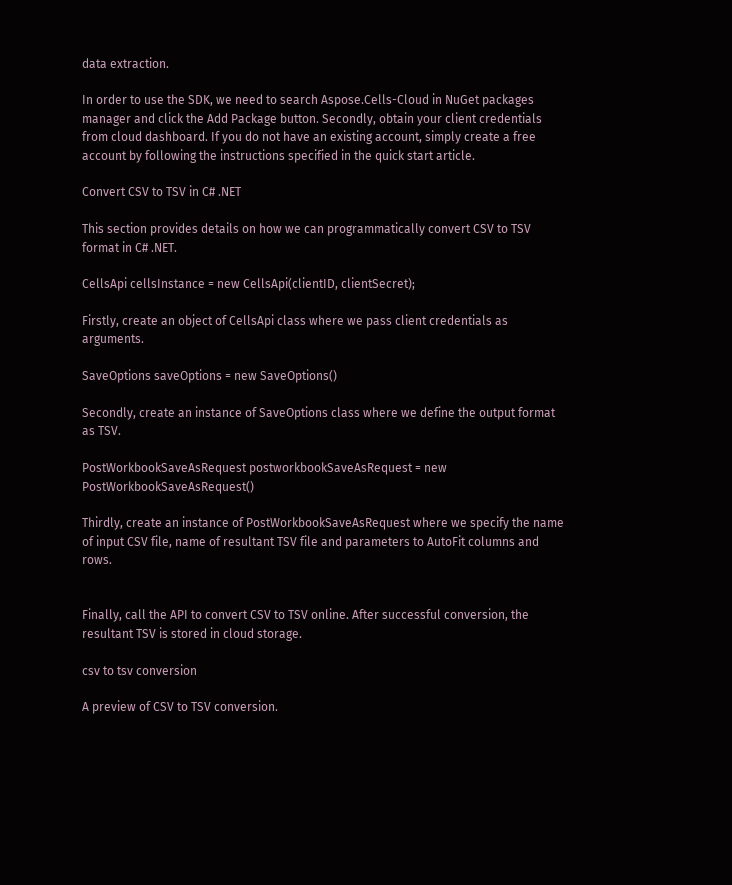data extraction.

In order to use the SDK, we need to search Aspose.Cells-Cloud in NuGet packages manager and click the Add Package button. Secondly, obtain your client credentials from cloud dashboard. If you do not have an existing account, simply create a free account by following the instructions specified in the quick start article.

Convert CSV to TSV in C# .NET

This section provides details on how we can programmatically convert CSV to TSV format in C# .NET.

CellsApi cellsInstance = new CellsApi(clientID, clientSecret);

Firstly, create an object of CellsApi class where we pass client credentials as arguments.

SaveOptions saveOptions = new SaveOptions()

Secondly, create an instance of SaveOptions class where we define the output format as TSV.

PostWorkbookSaveAsRequest postworkbookSaveAsRequest = new PostWorkbookSaveAsRequest()

Thirdly, create an instance of PostWorkbookSaveAsRequest where we specify the name of input CSV file, name of resultant TSV file and parameters to AutoFit columns and rows.


Finally, call the API to convert CSV to TSV online. After successful conversion, the resultant TSV is stored in cloud storage.

csv to tsv conversion

A preview of CSV to TSV conversion.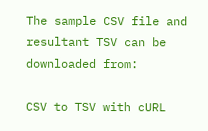The sample CSV file and resultant TSV can be downloaded from:

CSV to TSV with cURL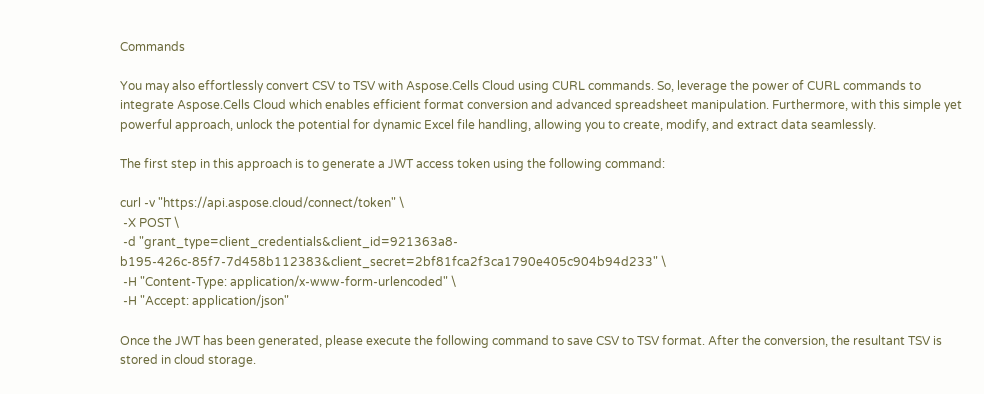Commands

You may also effortlessly convert CSV to TSV with Aspose.Cells Cloud using CURL commands. So, leverage the power of CURL commands to integrate Aspose.Cells Cloud which enables efficient format conversion and advanced spreadsheet manipulation. Furthermore, with this simple yet powerful approach, unlock the potential for dynamic Excel file handling, allowing you to create, modify, and extract data seamlessly.

The first step in this approach is to generate a JWT access token using the following command:

curl -v "https://api.aspose.cloud/connect/token" \
 -X POST \
 -d "grant_type=client_credentials&client_id=921363a8-b195-426c-85f7-7d458b112383&client_secret=2bf81fca2f3ca1790e405c904b94d233" \
 -H "Content-Type: application/x-www-form-urlencoded" \
 -H "Accept: application/json"

Once the JWT has been generated, please execute the following command to save CSV to TSV format. After the conversion, the resultant TSV is stored in cloud storage.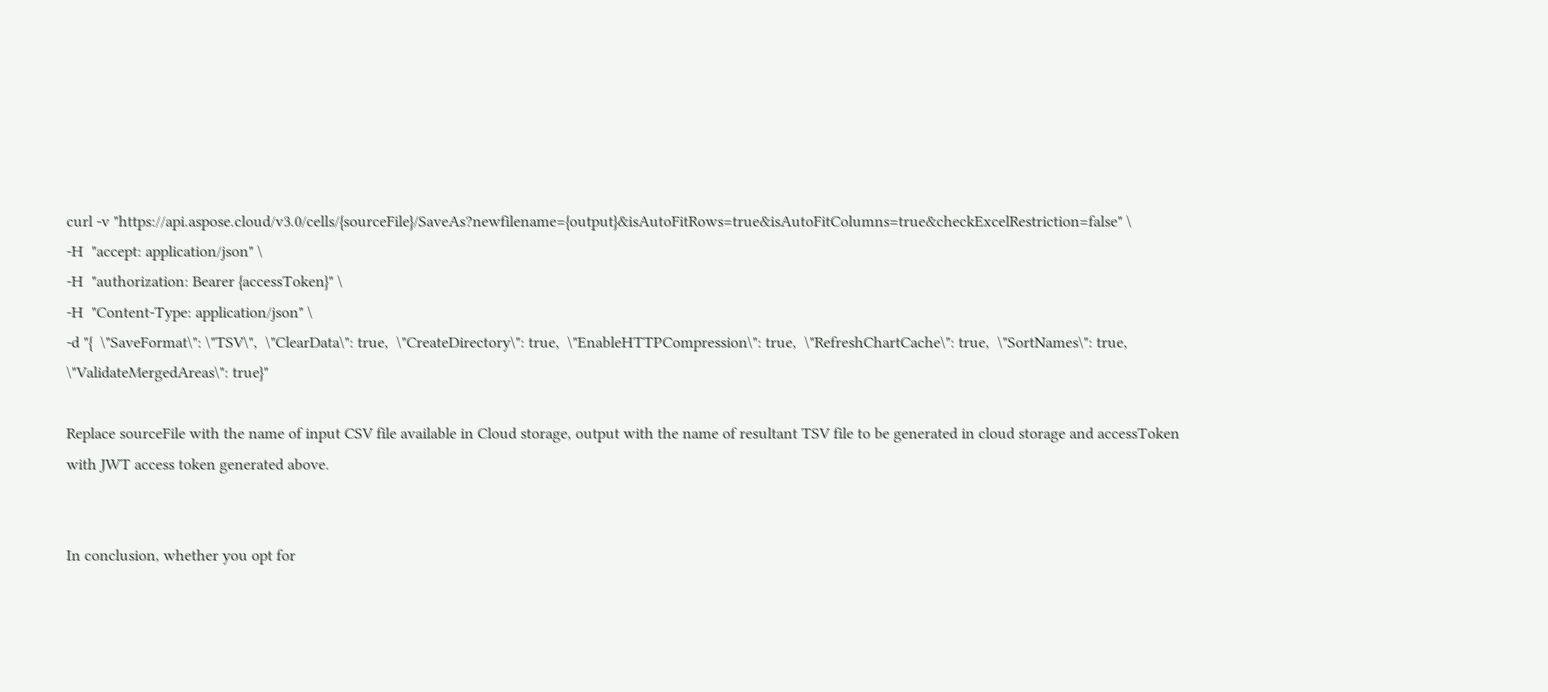curl -v "https://api.aspose.cloud/v3.0/cells/{sourceFile}/SaveAs?newfilename={output}&isAutoFitRows=true&isAutoFitColumns=true&checkExcelRestriction=false" \
-H  "accept: application/json" \
-H  "authorization: Bearer {accessToken}" \
-H  "Content-Type: application/json" \
-d "{  \"SaveFormat\": \"TSV\",  \"ClearData\": true,  \"CreateDirectory\": true,  \"EnableHTTPCompression\": true,  \"RefreshChartCache\": true,  \"SortNames\": true,  \"ValidateMergedAreas\": true}"

Replace sourceFile with the name of input CSV file available in Cloud storage, output with the name of resultant TSV file to be generated in cloud storage and accessToken with JWT access token generated above.


In conclusion, whether you opt for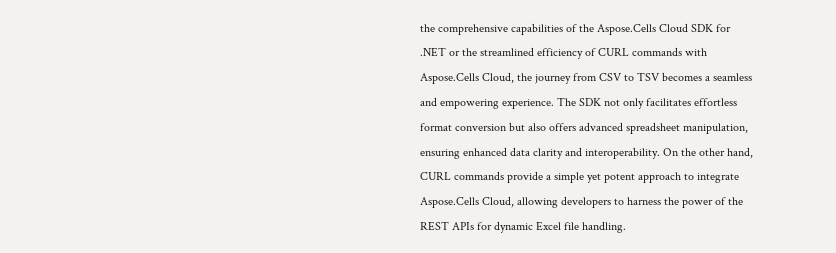the comprehensive capabilities of the Aspose.Cells Cloud SDK for .NET or the streamlined efficiency of CURL commands with Aspose.Cells Cloud, the journey from CSV to TSV becomes a seamless and empowering experience. The SDK not only facilitates effortless format conversion but also offers advanced spreadsheet manipulation, ensuring enhanced data clarity and interoperability. On the other hand, CURL commands provide a simple yet potent approach to integrate Aspose.Cells Cloud, allowing developers to harness the power of the REST APIs for dynamic Excel file handling.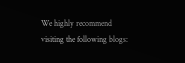We highly recommend visiting the following blogs: